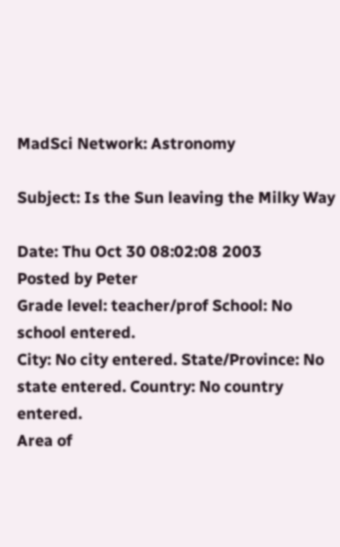MadSci Network: Astronomy

Subject: Is the Sun leaving the Milky Way

Date: Thu Oct 30 08:02:08 2003
Posted by Peter
Grade level: teacher/prof School: No school entered.
City: No city entered. State/Province: No state entered. Country: No country entered.
Area of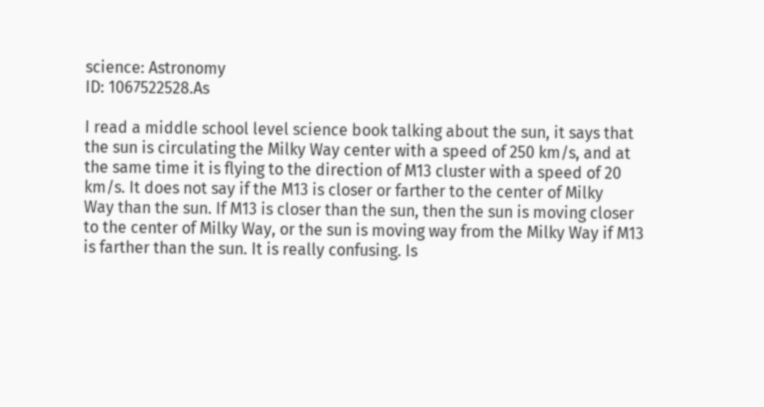science: Astronomy
ID: 1067522528.As

I read a middle school level science book talking about the sun, it says that
the sun is circulating the Milky Way center with a speed of 250 km/s, and at
the same time it is flying to the direction of M13 cluster with a speed of 20
km/s. It does not say if the M13 is closer or farther to the center of Milky
Way than the sun. If M13 is closer than the sun, then the sun is moving closer
to the center of Milky Way, or the sun is moving way from the Milky Way if M13
is farther than the sun. It is really confusing. Is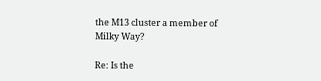the M13 cluster a member of
Milky Way?

Re: Is the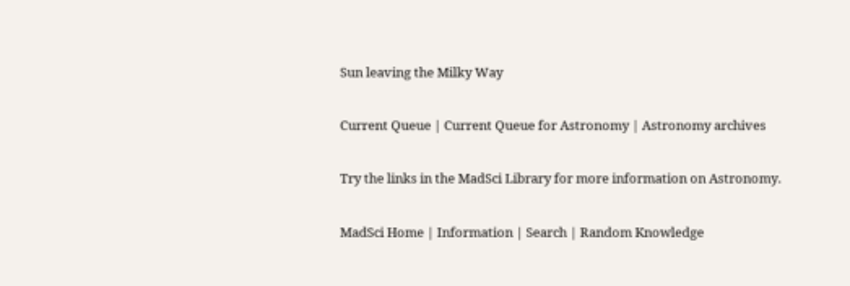Sun leaving the Milky Way

Current Queue | Current Queue for Astronomy | Astronomy archives

Try the links in the MadSci Library for more information on Astronomy.

MadSci Home | Information | Search | Random Knowledge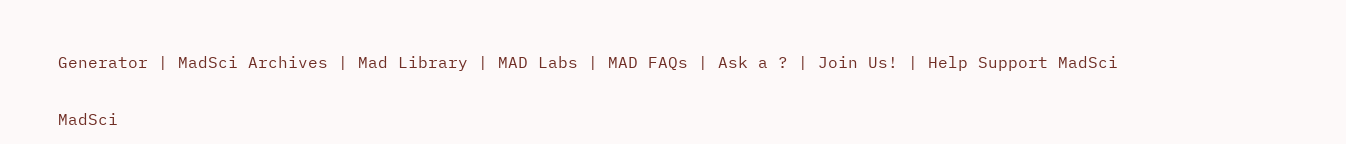Generator | MadSci Archives | Mad Library | MAD Labs | MAD FAQs | Ask a ? | Join Us! | Help Support MadSci

MadSci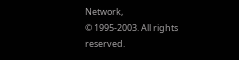Network,
© 1995-2003. All rights reserved.